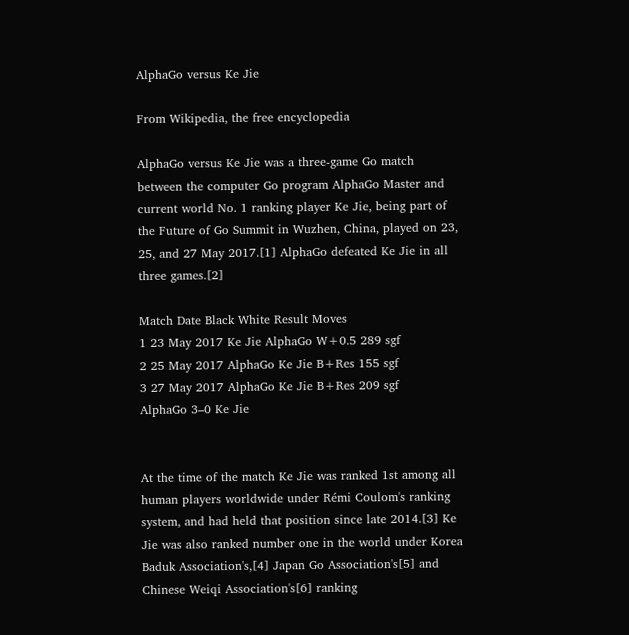AlphaGo versus Ke Jie

From Wikipedia, the free encyclopedia

AlphaGo versus Ke Jie was a three-game Go match between the computer Go program AlphaGo Master and current world No. 1 ranking player Ke Jie, being part of the Future of Go Summit in Wuzhen, China, played on 23, 25, and 27 May 2017.[1] AlphaGo defeated Ke Jie in all three games.[2]

Match Date Black White Result Moves
1 23 May 2017 Ke Jie AlphaGo W+0.5 289 sgf
2 25 May 2017 AlphaGo Ke Jie B+Res 155 sgf
3 27 May 2017 AlphaGo Ke Jie B+Res 209 sgf
AlphaGo 3–0 Ke Jie


At the time of the match Ke Jie was ranked 1st among all human players worldwide under Rémi Coulom's ranking system, and had held that position since late 2014.[3] Ke Jie was also ranked number one in the world under Korea Baduk Association's,[4] Japan Go Association's[5] and Chinese Weiqi Association's[6] ranking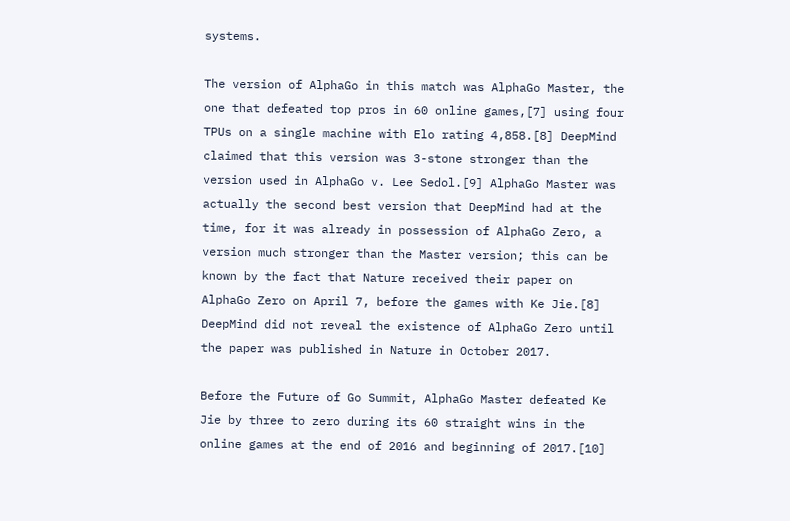systems.

The version of AlphaGo in this match was AlphaGo Master, the one that defeated top pros in 60 online games,[7] using four TPUs on a single machine with Elo rating 4,858.[8] DeepMind claimed that this version was 3-stone stronger than the version used in AlphaGo v. Lee Sedol.[9] AlphaGo Master was actually the second best version that DeepMind had at the time, for it was already in possession of AlphaGo Zero, a version much stronger than the Master version; this can be known by the fact that Nature received their paper on AlphaGo Zero on April 7, before the games with Ke Jie.[8] DeepMind did not reveal the existence of AlphaGo Zero until the paper was published in Nature in October 2017.

Before the Future of Go Summit, AlphaGo Master defeated Ke Jie by three to zero during its 60 straight wins in the online games at the end of 2016 and beginning of 2017.[10]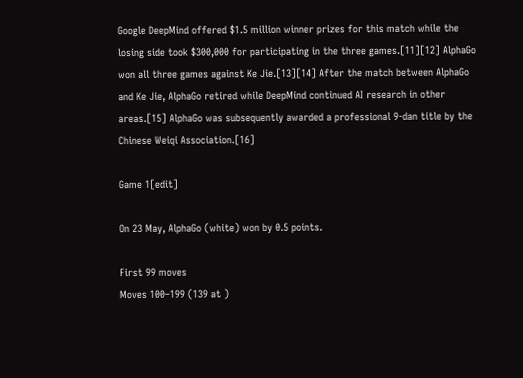Google DeepMind offered $1.5 million winner prizes for this match while the losing side took $300,000 for participating in the three games.[11][12] AlphaGo won all three games against Ke Jie.[13][14] After the match between AlphaGo and Ke Jie, AlphaGo retired while DeepMind continued AI research in other areas.[15] AlphaGo was subsequently awarded a professional 9-dan title by the Chinese Weiqi Association.[16]

Game 1[edit]

On 23 May, AlphaGo (white) won by 0.5 points.

First 99 moves
Moves 100–199 (139 at )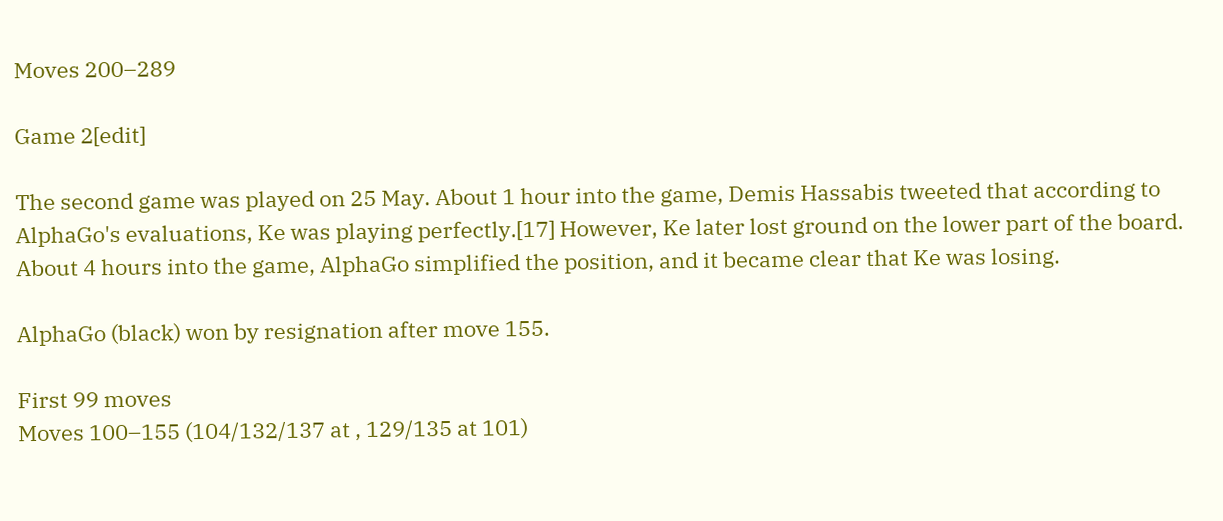Moves 200–289

Game 2[edit]

The second game was played on 25 May. About 1 hour into the game, Demis Hassabis tweeted that according to AlphaGo's evaluations, Ke was playing perfectly.[17] However, Ke later lost ground on the lower part of the board. About 4 hours into the game, AlphaGo simplified the position, and it became clear that Ke was losing.

AlphaGo (black) won by resignation after move 155.

First 99 moves
Moves 100–155 (104/132/137 at , 129/135 at 101)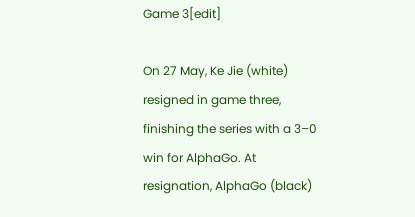Game 3[edit]

On 27 May, Ke Jie (white) resigned in game three, finishing the series with a 3–0 win for AlphaGo. At resignation, AlphaGo (black)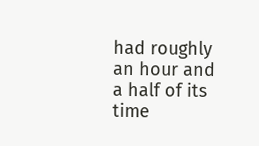had roughly an hour and a half of its time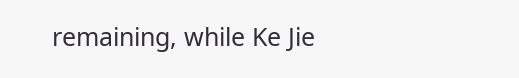remaining, while Ke Jie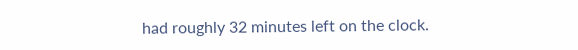had roughly 32 minutes left on the clock.